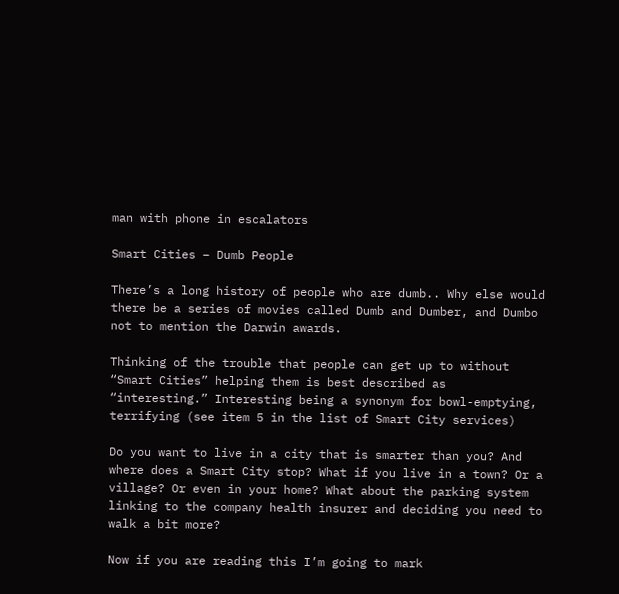man with phone in escalators

Smart Cities – Dumb People

There’s a long history of people who are dumb.. Why else would there be a series of movies called Dumb and Dumber, and Dumbo not to mention the Darwin awards.

Thinking of the trouble that people can get up to without “Smart Cities” helping them is best described as “interesting.” Interesting being a synonym for bowl-emptying, terrifying (see item 5 in the list of Smart City services)

Do you want to live in a city that is smarter than you? And where does a Smart City stop? What if you live in a town? Or a village? Or even in your home? What about the parking system linking to the company health insurer and deciding you need to walk a bit more?

Now if you are reading this I’m going to mark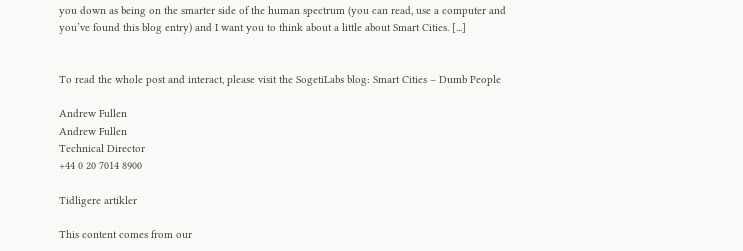you down as being on the smarter side of the human spectrum (you can read, use a computer and you’ve found this blog entry) and I want you to think about a little about Smart Cities. [...]


To read the whole post and interact, please visit the SogetiLabs blog: Smart Cities – Dumb People

Andrew Fullen
Andrew Fullen
Technical Director
+44 0 20 7014 8900

Tidligere artikler

This content comes from our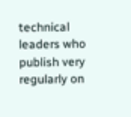technical leaders who publish very regularly on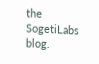the SogetiLabs blog.